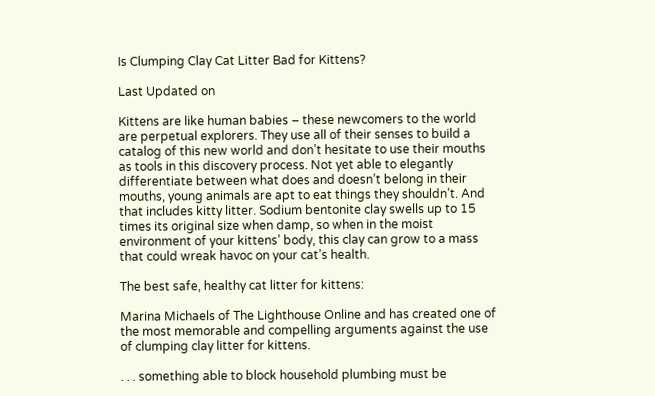Is Clumping Clay Cat Litter Bad for Kittens?

Last Updated on

Kittens are like human babies – these newcomers to the world are perpetual explorers. They use all of their senses to build a catalog of this new world and don’t hesitate to use their mouths as tools in this discovery process. Not yet able to elegantly differentiate between what does and doesn’t belong in their mouths, young animals are apt to eat things they shouldn’t. And that includes kitty litter. Sodium bentonite clay swells up to 15 times its original size when damp, so when in the moist environment of your kittens’ body, this clay can grow to a mass that could wreak havoc on your cat’s health.

The best safe, healthy cat litter for kittens:

Marina Michaels of The Lighthouse Online and has created one of the most memorable and compelling arguments against the use of clumping clay litter for kittens.

. . . something able to block household plumbing must be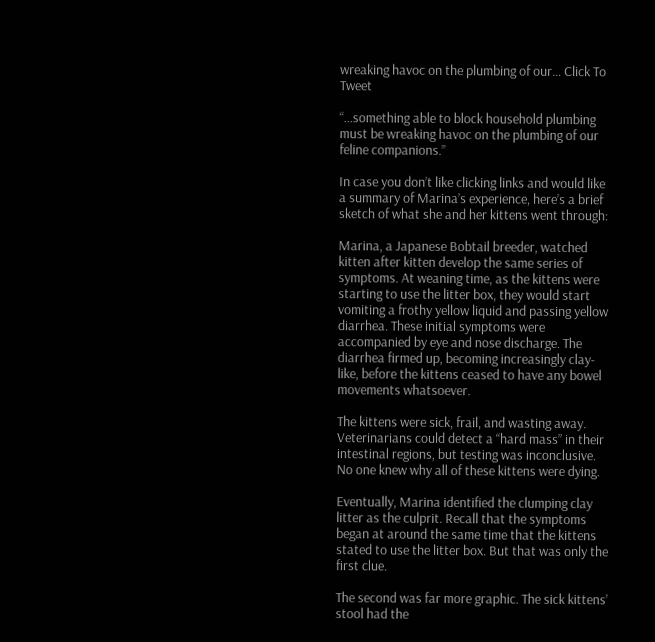wreaking havoc on the plumbing of our… Click To Tweet

“…something able to block household plumbing must be wreaking havoc on the plumbing of our feline companions.”

In case you don’t like clicking links and would like a summary of Marina’s experience, here’s a brief sketch of what she and her kittens went through:

Marina, a Japanese Bobtail breeder, watched kitten after kitten develop the same series of symptoms. At weaning time, as the kittens were starting to use the litter box, they would start vomiting a frothy yellow liquid and passing yellow diarrhea. These initial symptoms were accompanied by eye and nose discharge. The diarrhea firmed up, becoming increasingly clay-like, before the kittens ceased to have any bowel movements whatsoever.

The kittens were sick, frail, and wasting away. Veterinarians could detect a “hard mass” in their intestinal regions, but testing was inconclusive. No one knew why all of these kittens were dying.

Eventually, Marina identified the clumping clay litter as the culprit. Recall that the symptoms began at around the same time that the kittens stated to use the litter box. But that was only the first clue.

The second was far more graphic. The sick kittens’ stool had the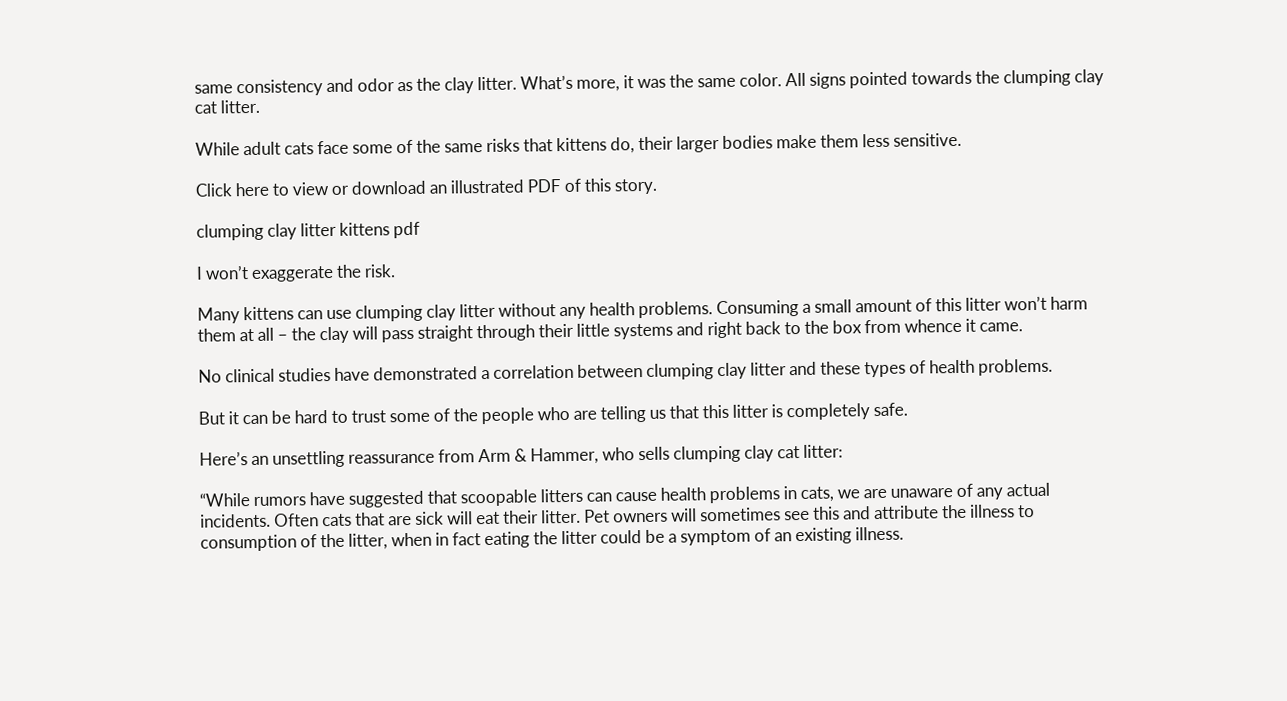same consistency and odor as the clay litter. What’s more, it was the same color. All signs pointed towards the clumping clay cat litter.

While adult cats face some of the same risks that kittens do, their larger bodies make them less sensitive.

Click here to view or download an illustrated PDF of this story.

clumping clay litter kittens pdf

I won’t exaggerate the risk.

Many kittens can use clumping clay litter without any health problems. Consuming a small amount of this litter won’t harm them at all – the clay will pass straight through their little systems and right back to the box from whence it came.

No clinical studies have demonstrated a correlation between clumping clay litter and these types of health problems.

But it can be hard to trust some of the people who are telling us that this litter is completely safe.

Here’s an unsettling reassurance from Arm & Hammer, who sells clumping clay cat litter:

“While rumors have suggested that scoopable litters can cause health problems in cats, we are unaware of any actual incidents. Often cats that are sick will eat their litter. Pet owners will sometimes see this and attribute the illness to consumption of the litter, when in fact eating the litter could be a symptom of an existing illness.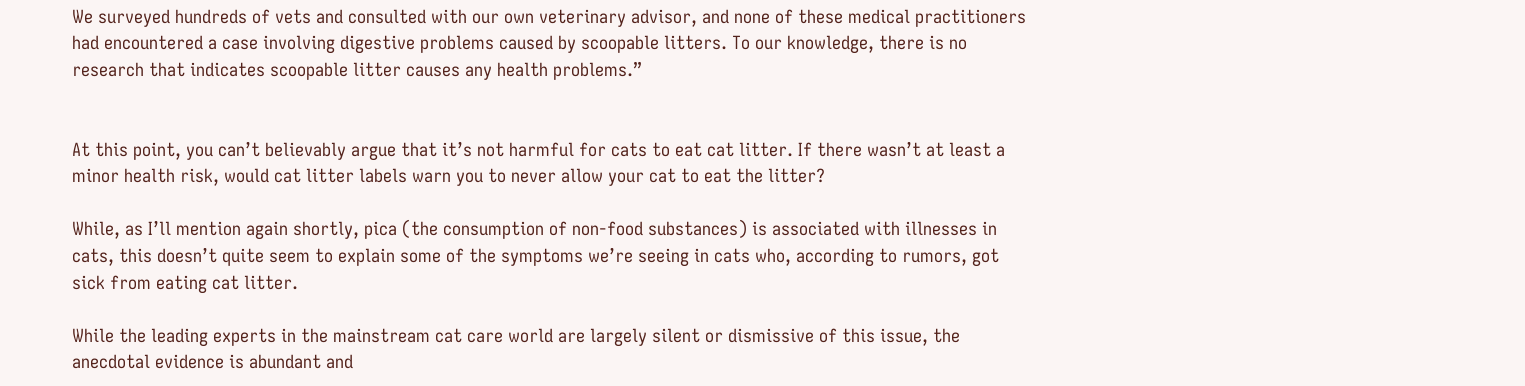We surveyed hundreds of vets and consulted with our own veterinary advisor, and none of these medical practitioners had encountered a case involving digestive problems caused by scoopable litters. To our knowledge, there is no research that indicates scoopable litter causes any health problems.”


At this point, you can’t believably argue that it’s not harmful for cats to eat cat litter. If there wasn’t at least a minor health risk, would cat litter labels warn you to never allow your cat to eat the litter?

While, as I’ll mention again shortly, pica (the consumption of non-food substances) is associated with illnesses in cats, this doesn’t quite seem to explain some of the symptoms we’re seeing in cats who, according to rumors, got sick from eating cat litter.

While the leading experts in the mainstream cat care world are largely silent or dismissive of this issue, the anecdotal evidence is abundant and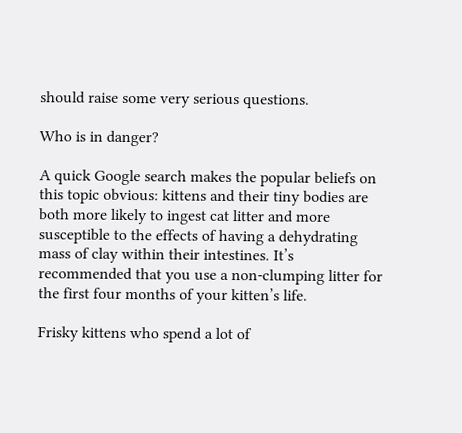should raise some very serious questions.

Who is in danger?

A quick Google search makes the popular beliefs on this topic obvious: kittens and their tiny bodies are both more likely to ingest cat litter and more susceptible to the effects of having a dehydrating mass of clay within their intestines. It’s recommended that you use a non-clumping litter for the first four months of your kitten’s life.

Frisky kittens who spend a lot of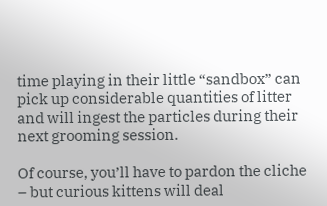time playing in their little “sandbox” can pick up considerable quantities of litter and will ingest the particles during their next grooming session.

Of course, you’ll have to pardon the cliche – but curious kittens will deal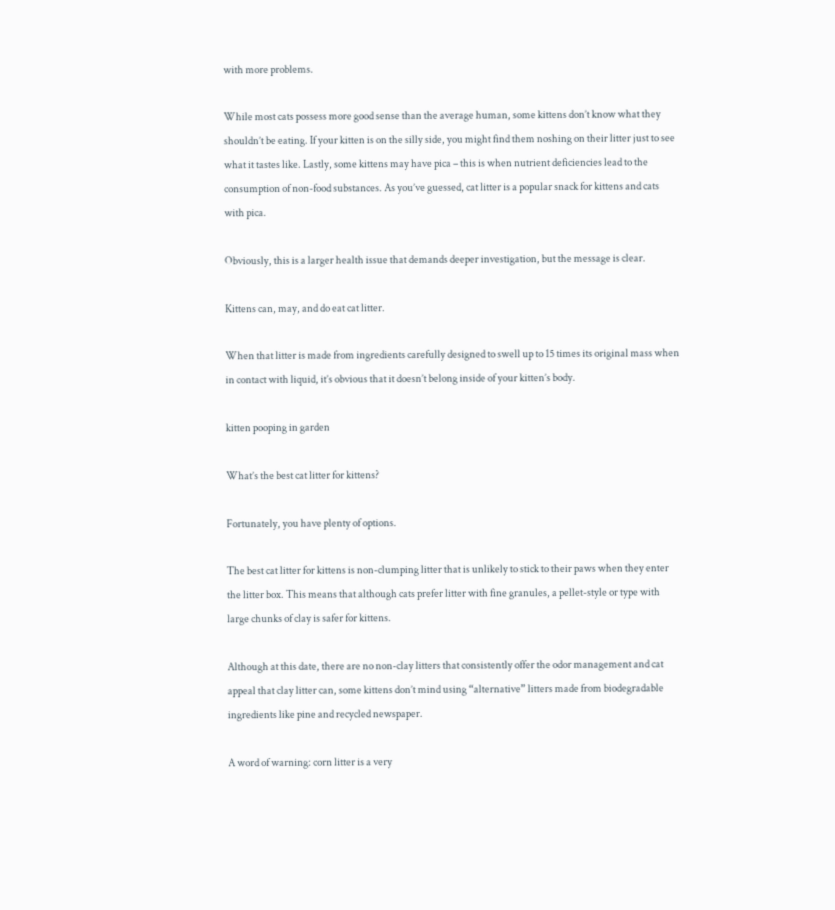with more problems.

While most cats possess more good sense than the average human, some kittens don’t know what they shouldn’t be eating. If your kitten is on the silly side, you might find them noshing on their litter just to see what it tastes like. Lastly, some kittens may have pica – this is when nutrient deficiencies lead to the consumption of non-food substances. As you’ve guessed, cat litter is a popular snack for kittens and cats with pica.

Obviously, this is a larger health issue that demands deeper investigation, but the message is clear.

Kittens can, may, and do eat cat litter.

When that litter is made from ingredients carefully designed to swell up to 15 times its original mass when in contact with liquid, it’s obvious that it doesn’t belong inside of your kitten’s body.

kitten pooping in garden

What’s the best cat litter for kittens?

Fortunately, you have plenty of options.

The best cat litter for kittens is non-clumping litter that is unlikely to stick to their paws when they enter the litter box. This means that although cats prefer litter with fine granules, a pellet-style or type with large chunks of clay is safer for kittens.

Although at this date, there are no non-clay litters that consistently offer the odor management and cat appeal that clay litter can, some kittens don’t mind using “alternative” litters made from biodegradable ingredients like pine and recycled newspaper.

A word of warning: corn litter is a very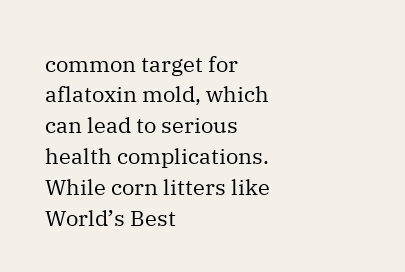common target for aflatoxin mold, which can lead to serious health complications. While corn litters like World’s Best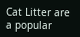Cat Litter are a popular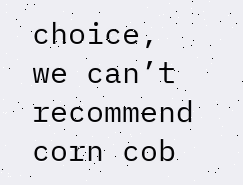choice, we can’t recommend corn cob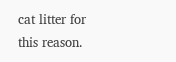cat litter for this reason.